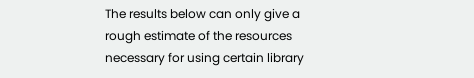The results below can only give a rough estimate of the resources necessary for using certain library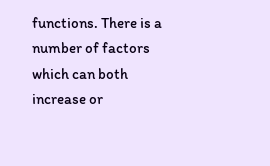functions. There is a number of factors which can both increase or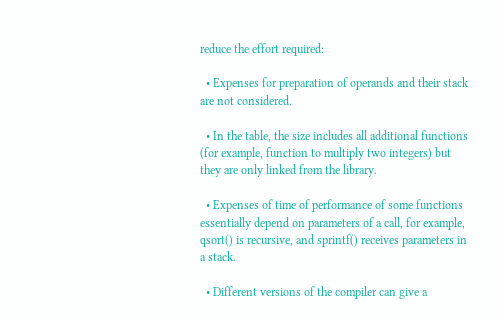reduce the effort required:

  • Expenses for preparation of operands and their stack are not considered.

  • In the table, the size includes all additional functions (for example, function to multiply two integers) but they are only linked from the library.

  • Expenses of time of performance of some functions essentially depend on parameters of a call, for example, qsort() is recursive, and sprintf() receives parameters in a stack.

  • Different versions of the compiler can give a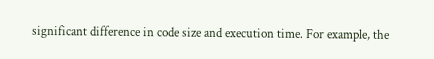significant difference in code size and execution time. For example, the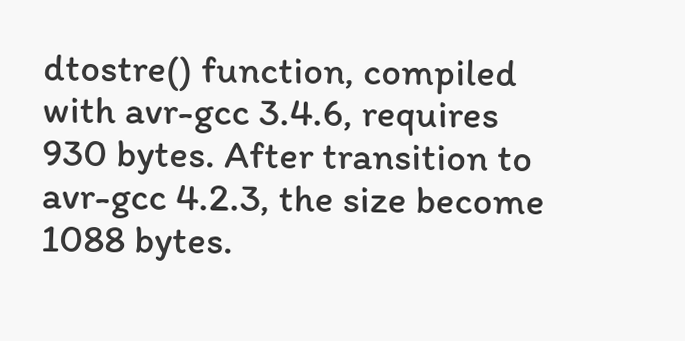dtostre() function, compiled with avr-gcc 3.4.6, requires 930 bytes. After transition to avr-gcc 4.2.3, the size become 1088 bytes.